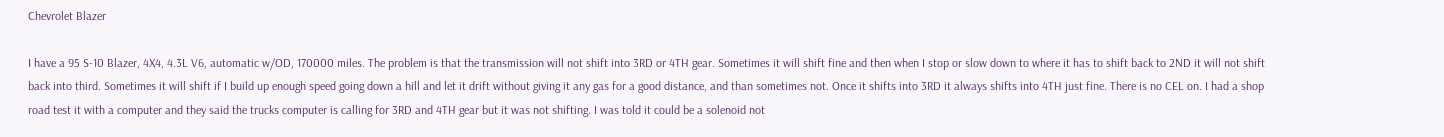Chevrolet Blazer

I have a 95 S-10 Blazer, 4X4, 4.3L V6, automatic w/OD, 170000 miles. The problem is that the transmission will not shift into 3RD or 4TH gear. Sometimes it will shift fine and then when I stop or slow down to where it has to shift back to 2ND it will not shift back into third. Sometimes it will shift if I build up enough speed going down a hill and let it drift without giving it any gas for a good distance, and than sometimes not. Once it shifts into 3RD it always shifts into 4TH just fine. There is no CEL on. I had a shop road test it with a computer and they said the trucks computer is calling for 3RD and 4TH gear but it was not shifting. I was told it could be a solenoid not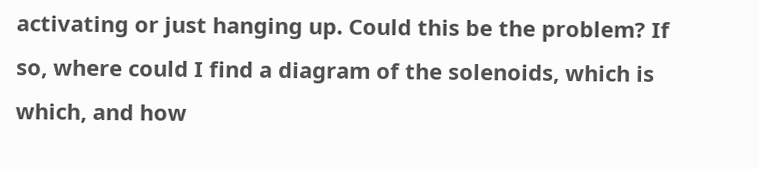activating or just hanging up. Could this be the problem? If so, where could I find a diagram of the solenoids, which is which, and how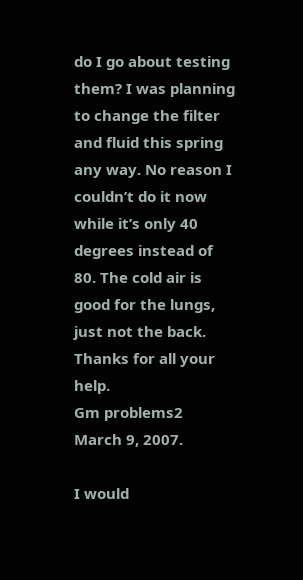do I go about testing them? I was planning to change the filter and fluid this spring any way. No reason I couldn’t do it now while it’s only 40 degrees instead of 80. The cold air is good for the lungs, just not the back. Thanks for all your help.
Gm problems2
March 9, 2007.

I would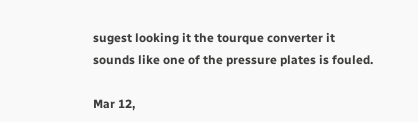sugest looking it the tourque converter it sounds like one of the pressure plates is fouled.

Mar 12,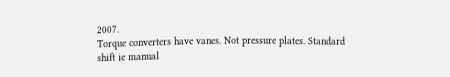2007.
Torque converters have vanes. Not pressure plates. Standard shift ie manual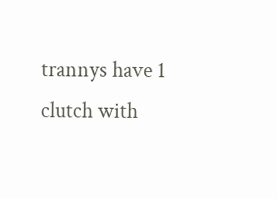trannys have 1 clutch with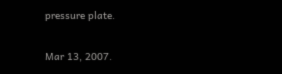pressure plate.

Mar 13, 2007.